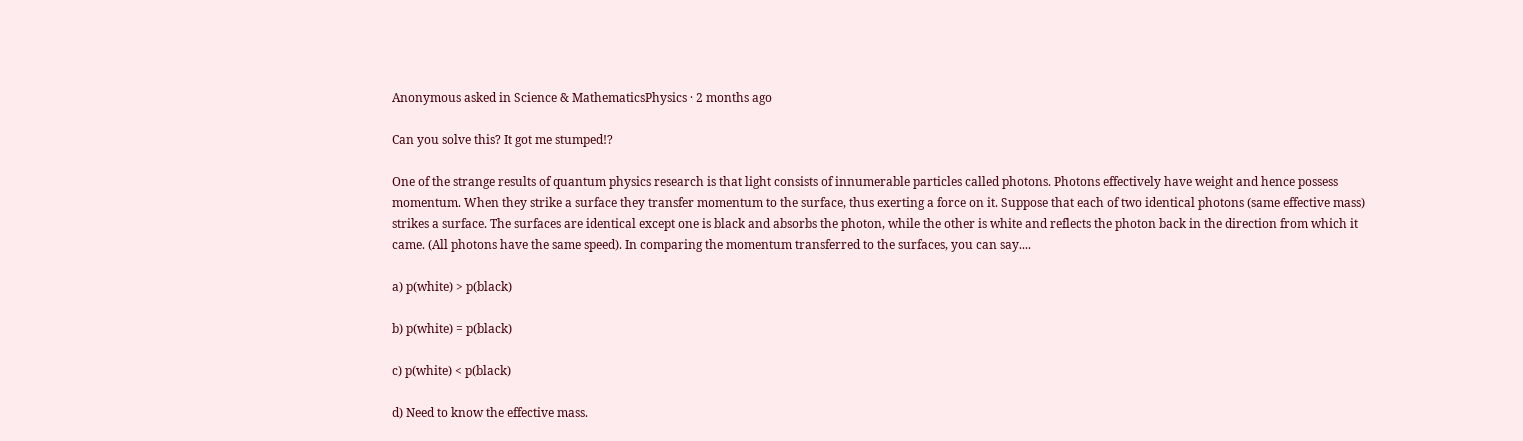Anonymous asked in Science & MathematicsPhysics · 2 months ago

Can you solve this? It got me stumped!?

One of the strange results of quantum physics research is that light consists of innumerable particles called photons. Photons effectively have weight and hence possess momentum. When they strike a surface they transfer momentum to the surface, thus exerting a force on it. Suppose that each of two identical photons (same effective mass) strikes a surface. The surfaces are identical except one is black and absorbs the photon, while the other is white and reflects the photon back in the direction from which it came. (All photons have the same speed). In comparing the momentum transferred to the surfaces, you can say....

a) p(white) > p(black)

b) p(white) = p(black)

c) p(white) < p(black)

d) Need to know the effective mass.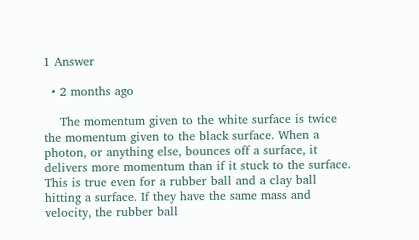1 Answer

  • 2 months ago

    The momentum given to the white surface is twice the momentum given to the black surface. When a photon, or anything else, bounces off a surface, it delivers more momentum than if it stuck to the surface. This is true even for a rubber ball and a clay ball hitting a surface. If they have the same mass and velocity, the rubber ball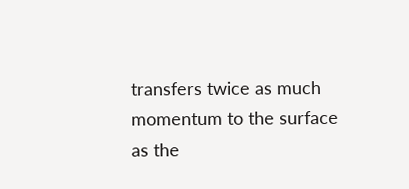transfers twice as much momentum to the surface as the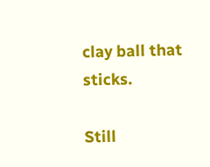clay ball that sticks.

Still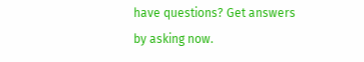have questions? Get answers by asking now.